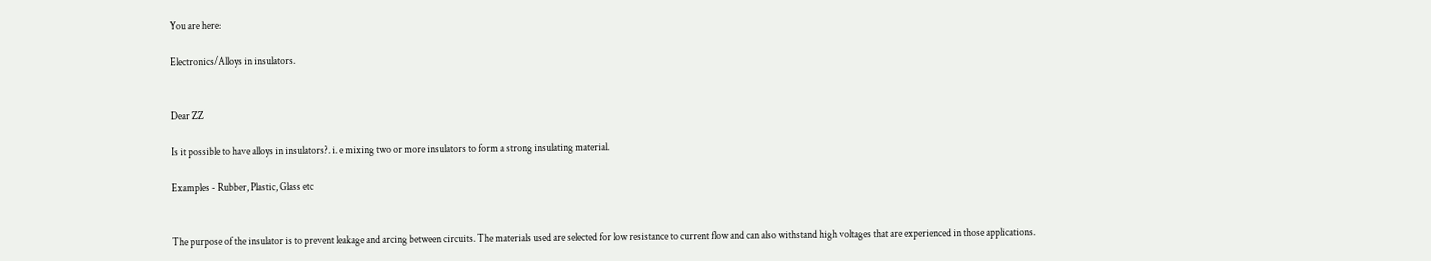You are here:

Electronics/Alloys in insulators.


Dear ZZ

Is it possible to have alloys in insulators?. i. e mixing two or more insulators to form a strong insulating material.

Examples - Rubber, Plastic, Glass etc


The purpose of the insulator is to prevent leakage and arcing between circuits. The materials used are selected for low resistance to current flow and can also withstand high voltages that are experienced in those applications.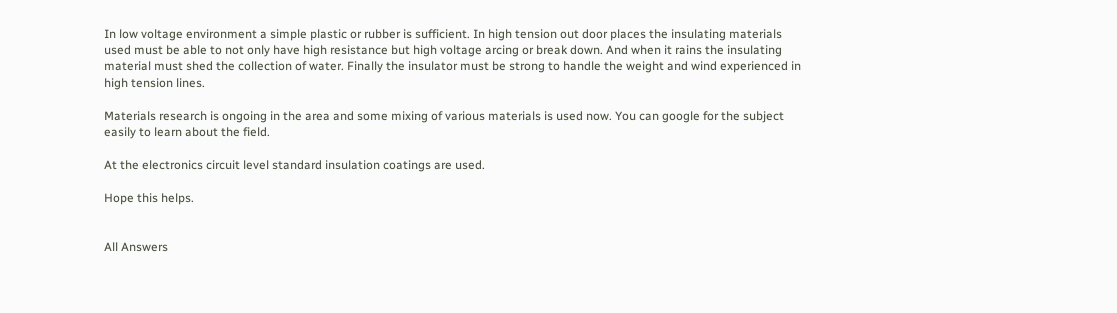In low voltage environment a simple plastic or rubber is sufficient. In high tension out door places the insulating materials used must be able to not only have high resistance but high voltage arcing or break down. And when it rains the insulating material must shed the collection of water. Finally the insulator must be strong to handle the weight and wind experienced in high tension lines.

Materials research is ongoing in the area and some mixing of various materials is used now. You can google for the subject easily to learn about the field.

At the electronics circuit level standard insulation coatings are used.

Hope this helps.


All Answers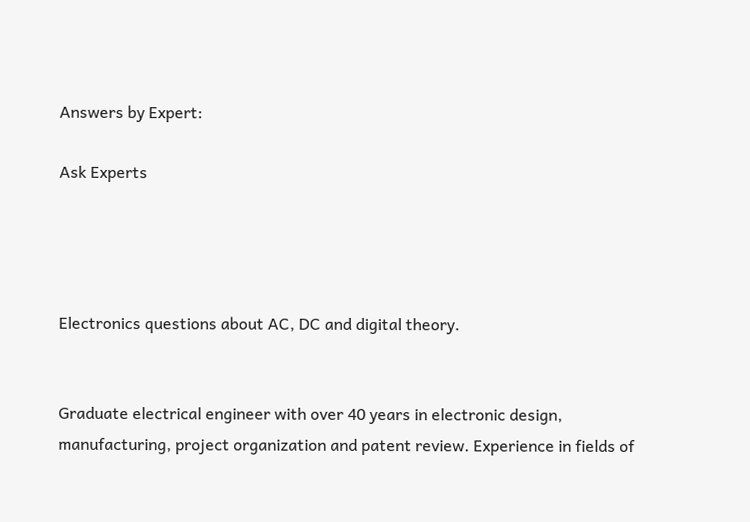Answers by Expert:

Ask Experts




Electronics questions about AC, DC and digital theory.


Graduate electrical engineer with over 40 years in electronic design, manufacturing, project organization and patent review. Experience in fields of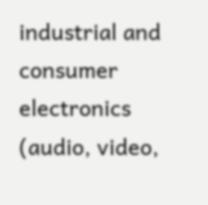industrial and consumer electronics (audio, video,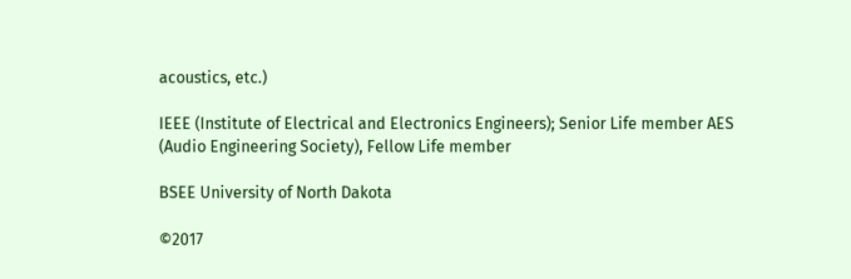acoustics, etc.)

IEEE (Institute of Electrical and Electronics Engineers); Senior Life member AES (Audio Engineering Society), Fellow Life member

BSEE University of North Dakota

©2017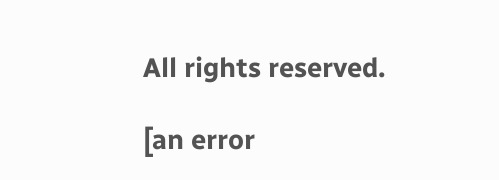All rights reserved.

[an error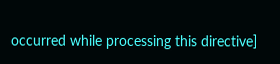occurred while processing this directive]